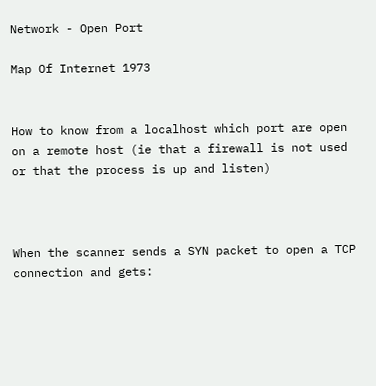Network - Open Port

Map Of Internet 1973


How to know from a localhost which port are open on a remote host (ie that a firewall is not used or that the process is up and listen)



When the scanner sends a SYN packet to open a TCP connection and gets: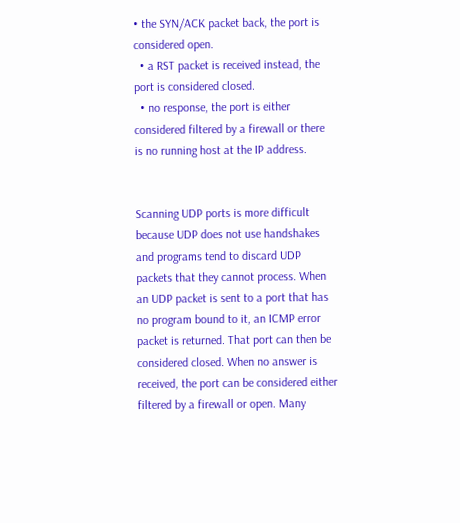• the SYN/ACK packet back, the port is considered open.
  • a RST packet is received instead, the port is considered closed.
  • no response, the port is either considered filtered by a firewall or there is no running host at the IP address.


Scanning UDP ports is more difficult because UDP does not use handshakes and programs tend to discard UDP packets that they cannot process. When an UDP packet is sent to a port that has no program bound to it, an ICMP error packet is returned. That port can then be considered closed. When no answer is received, the port can be considered either filtered by a firewall or open. Many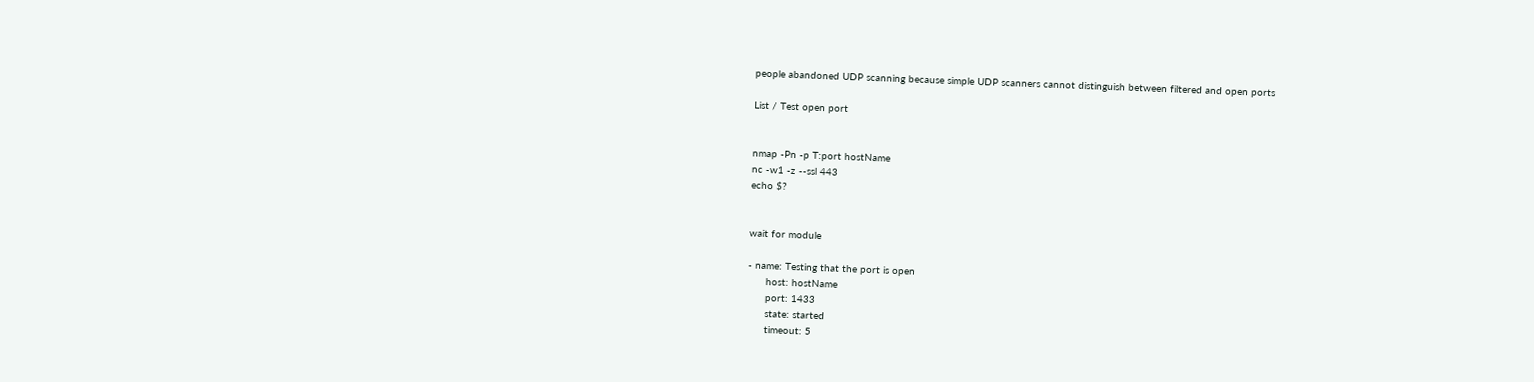people abandoned UDP scanning because simple UDP scanners cannot distinguish between filtered and open ports

List / Test open port


nmap -Pn -p T:port hostName
nc -w1 -z --ssl 443
echo $?


wait for module

- name: Testing that the port is open
      host: hostName
      port: 1433
      state: started
      timeout: 5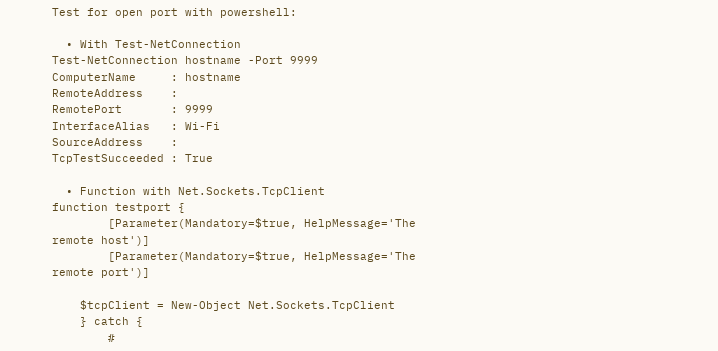Test for open port with powershell:

  • With Test-NetConnection
Test-NetConnection hostname -Port 9999
ComputerName     : hostname
RemoteAddress    :
RemotePort       : 9999
InterfaceAlias   : Wi-Fi
SourceAddress    :
TcpTestSucceeded : True

  • Function with Net.Sockets.TcpClient
function testport {
        [Parameter(Mandatory=$true, HelpMessage='The remote host')]
        [Parameter(Mandatory=$true, HelpMessage='The remote port')]

    $tcpClient = New-Object Net.Sockets.TcpClient
    } catch {
        #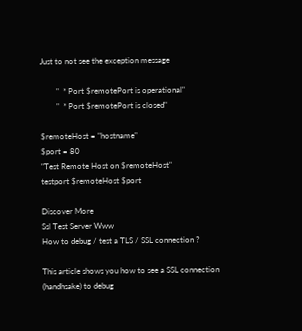Just to not see the exception message

        "  * Port $remotePort is operational"
        "  * Port $remotePort is closed"

$remoteHost = "hostname"
$port = 80
"Test Remote Host on $remoteHost"
testport $remoteHost $port

Discover More
Ssl Test Server Www
How to debug / test a TLS / SSL connection ?

This article shows you how to see a SSL connection (handhsake) to debug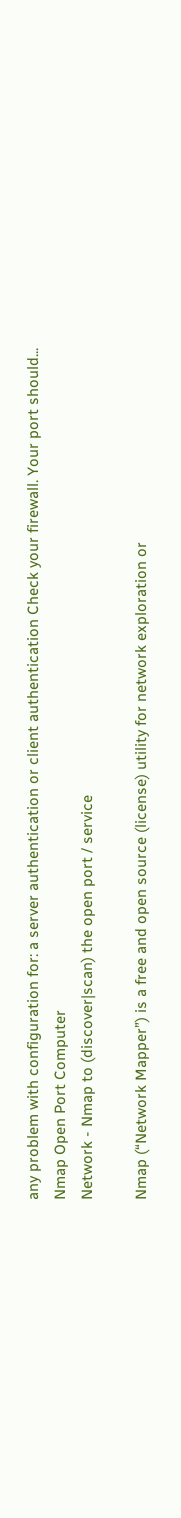any problem with configuration for: a server authentication or client authentication Check your firewall. Your port should...
Nmap Open Port Computer
Network - Nmap to (discover|scan) the open port / service

Nmap (“Network Mapper”) is a free and open source (license) utility for network exploration or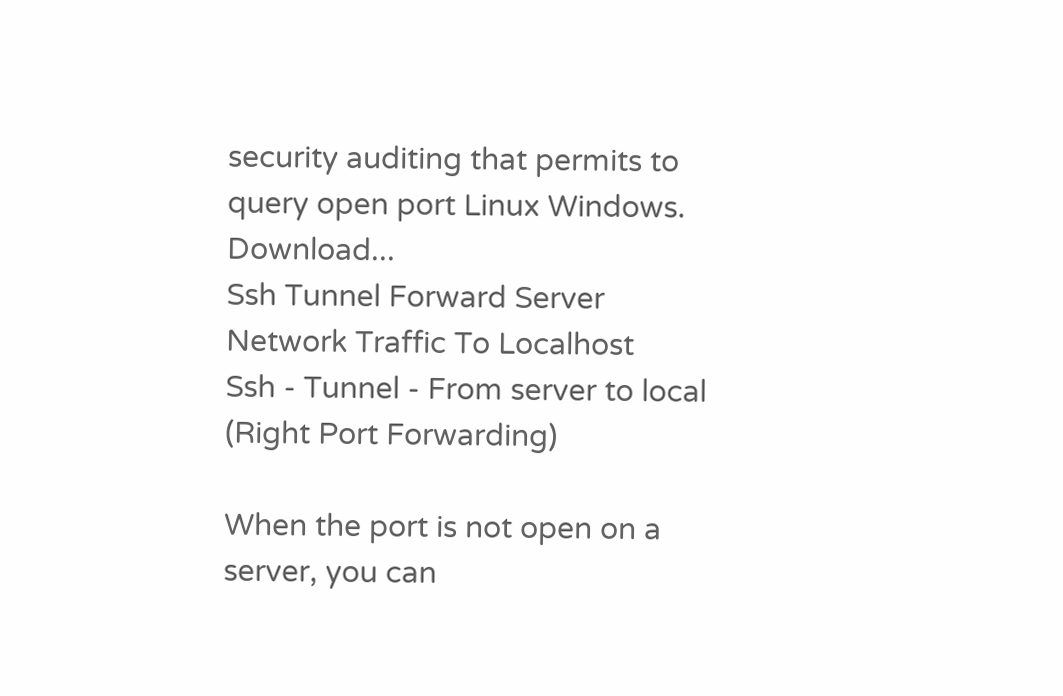security auditing that permits to query open port Linux Windows. Download...
Ssh Tunnel Forward Server Network Traffic To Localhost
Ssh - Tunnel - From server to local (Right Port Forwarding)

When the port is not open on a server, you can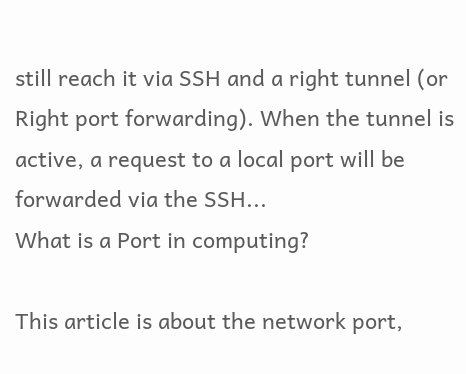still reach it via SSH and a right tunnel (or Right port forwarding). When the tunnel is active, a request to a local port will be forwarded via the SSH...
What is a Port in computing?

This article is about the network port,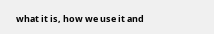what it is, how we use it and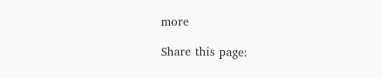more

Share this page: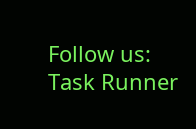Follow us:
Task Runner